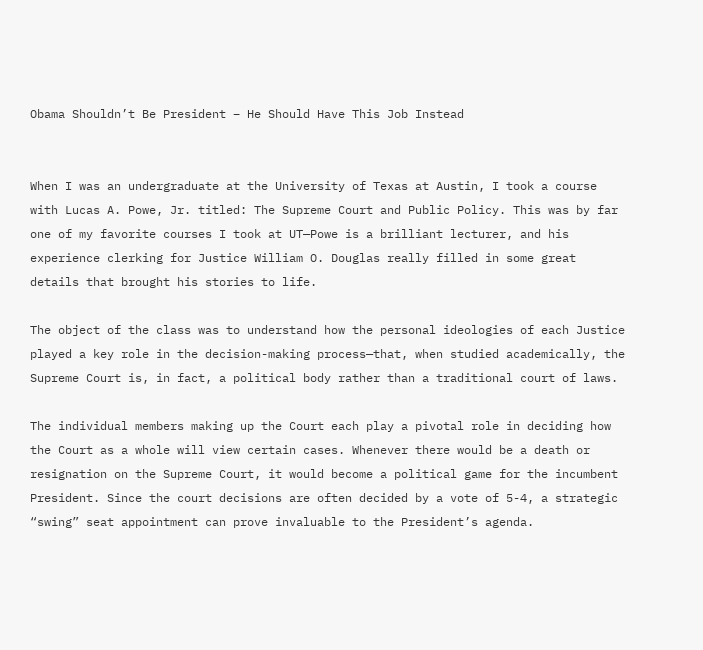Obama Shouldn’t Be President – He Should Have This Job Instead


When I was an undergraduate at the University of Texas at Austin, I took a course with Lucas A. Powe, Jr. titled: The Supreme Court and Public Policy. This was by far one of my favorite courses I took at UT—Powe is a brilliant lecturer, and his experience clerking for Justice William O. Douglas really filled in some great details that brought his stories to life.

The object of the class was to understand how the personal ideologies of each Justice played a key role in the decision-making process—that, when studied academically, the Supreme Court is, in fact, a political body rather than a traditional court of laws.

The individual members making up the Court each play a pivotal role in deciding how the Court as a whole will view certain cases. Whenever there would be a death or resignation on the Supreme Court, it would become a political game for the incumbent President. Since the court decisions are often decided by a vote of 5-4, a strategic “swing” seat appointment can prove invaluable to the President’s agenda.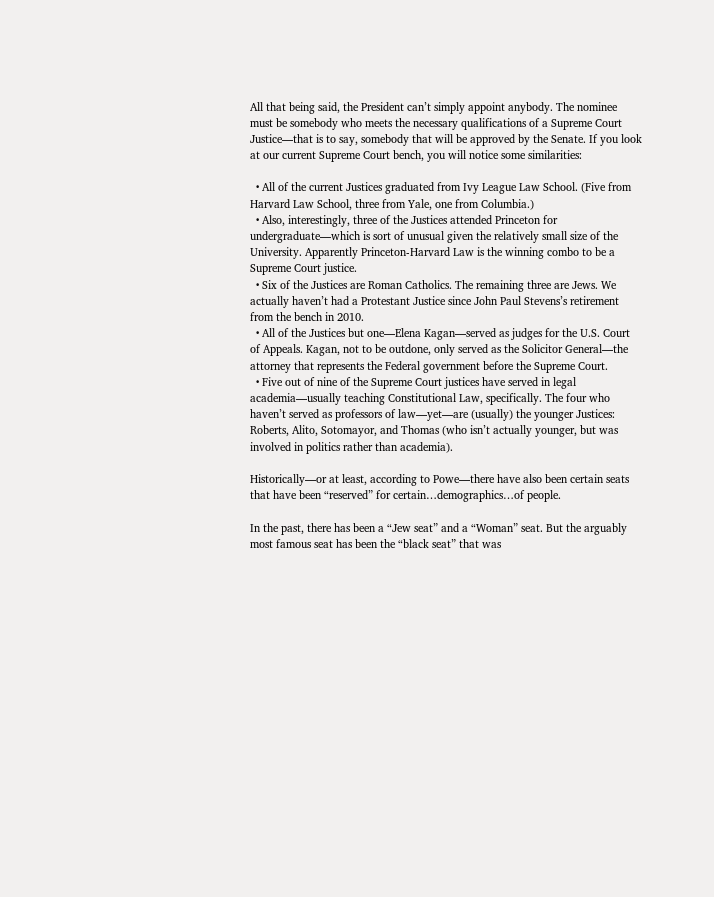All that being said, the President can’t simply appoint anybody. The nominee must be somebody who meets the necessary qualifications of a Supreme Court Justice—that is to say, somebody that will be approved by the Senate. If you look at our current Supreme Court bench, you will notice some similarities:

  • All of the current Justices graduated from Ivy League Law School. (Five from Harvard Law School, three from Yale, one from Columbia.)
  • Also, interestingly, three of the Justices attended Princeton for undergraduate—which is sort of unusual given the relatively small size of the University. Apparently Princeton-Harvard Law is the winning combo to be a Supreme Court justice.
  • Six of the Justices are Roman Catholics. The remaining three are Jews. We actually haven’t had a Protestant Justice since John Paul Stevens’s retirement from the bench in 2010.
  • All of the Justices but one—Elena Kagan—served as judges for the U.S. Court of Appeals. Kagan, not to be outdone, only served as the Solicitor General—the attorney that represents the Federal government before the Supreme Court.
  • Five out of nine of the Supreme Court justices have served in legal academia—usually teaching Constitutional Law, specifically. The four who haven’t served as professors of law—yet—are (usually) the younger Justices: Roberts, Alito, Sotomayor, and Thomas (who isn’t actually younger, but was involved in politics rather than academia).

Historically—or at least, according to Powe—there have also been certain seats that have been “reserved” for certain…demographics…of people.

In the past, there has been a “Jew seat” and a “Woman” seat. But the arguably most famous seat has been the “black seat” that was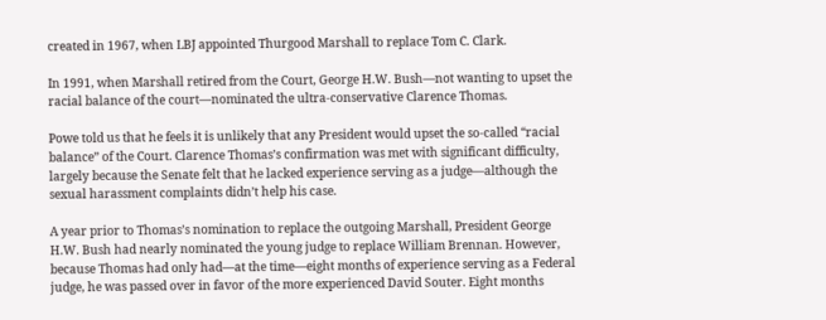created in 1967, when LBJ appointed Thurgood Marshall to replace Tom C. Clark.

In 1991, when Marshall retired from the Court, George H.W. Bush—not wanting to upset the racial balance of the court—nominated the ultra-conservative Clarence Thomas.

Powe told us that he feels it is unlikely that any President would upset the so-called “racial balance” of the Court. Clarence Thomas’s confirmation was met with significant difficulty, largely because the Senate felt that he lacked experience serving as a judge—although the sexual harassment complaints didn’t help his case.

A year prior to Thomas’s nomination to replace the outgoing Marshall, President George H.W. Bush had nearly nominated the young judge to replace William Brennan. However, because Thomas had only had—at the time—eight months of experience serving as a Federal judge, he was passed over in favor of the more experienced David Souter. Eight months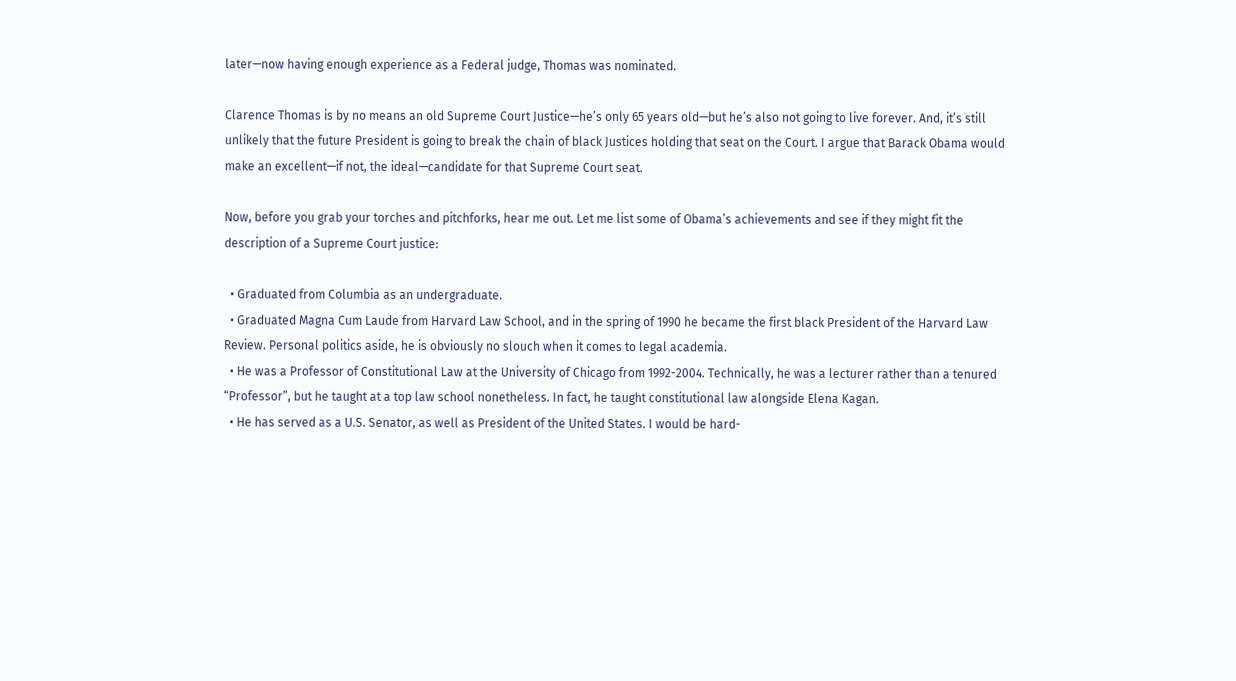later—now having enough experience as a Federal judge, Thomas was nominated.

Clarence Thomas is by no means an old Supreme Court Justice—he’s only 65 years old—but he’s also not going to live forever. And, it’s still unlikely that the future President is going to break the chain of black Justices holding that seat on the Court. I argue that Barack Obama would make an excellent—if not, the ideal—candidate for that Supreme Court seat.

Now, before you grab your torches and pitchforks, hear me out. Let me list some of Obama’s achievements and see if they might fit the description of a Supreme Court justice:

  • Graduated from Columbia as an undergraduate.
  • Graduated Magna Cum Laude from Harvard Law School, and in the spring of 1990 he became the first black President of the Harvard Law Review. Personal politics aside, he is obviously no slouch when it comes to legal academia.
  • He was a Professor of Constitutional Law at the University of Chicago from 1992-2004. Technically, he was a lecturer rather than a tenured “Professor”, but he taught at a top law school nonetheless. In fact, he taught constitutional law alongside Elena Kagan.
  • He has served as a U.S. Senator, as well as President of the United States. I would be hard-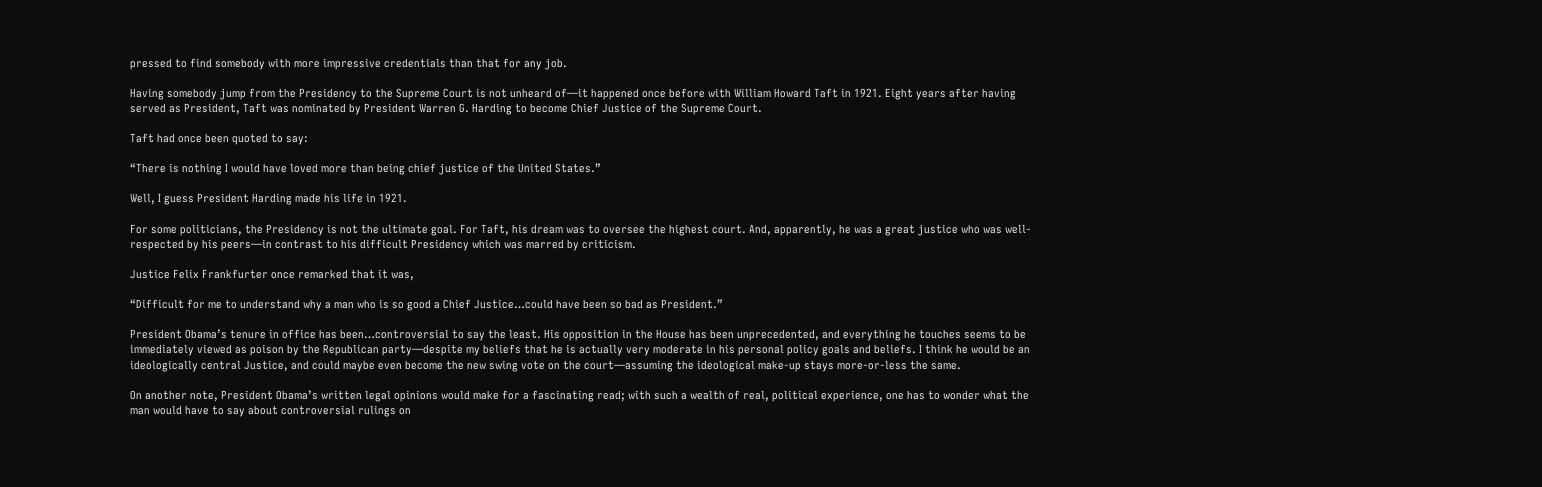pressed to find somebody with more impressive credentials than that for any job.

Having somebody jump from the Presidency to the Supreme Court is not unheard of—it happened once before with William Howard Taft in 1921. Eight years after having served as President, Taft was nominated by President Warren G. Harding to become Chief Justice of the Supreme Court.

Taft had once been quoted to say:

“There is nothing I would have loved more than being chief justice of the United States.”

Well, I guess President Harding made his life in 1921.

For some politicians, the Presidency is not the ultimate goal. For Taft, his dream was to oversee the highest court. And, apparently, he was a great justice who was well-respected by his peers—in contrast to his difficult Presidency which was marred by criticism.

Justice Felix Frankfurter once remarked that it was,

“Difficult for me to understand why a man who is so good a Chief Justice…could have been so bad as President.”

President Obama’s tenure in office has been…controversial to say the least. His opposition in the House has been unprecedented, and everything he touches seems to be immediately viewed as poison by the Republican party—despite my beliefs that he is actually very moderate in his personal policy goals and beliefs. I think he would be an ideologically central Justice, and could maybe even become the new swing vote on the court—assuming the ideological make-up stays more-or-less the same.

On another note, President Obama’s written legal opinions would make for a fascinating read; with such a wealth of real, political experience, one has to wonder what the man would have to say about controversial rulings on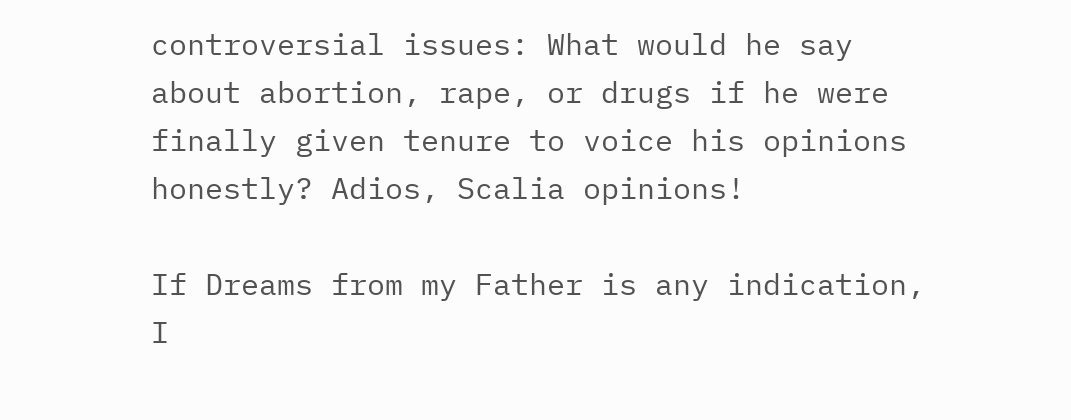controversial issues: What would he say about abortion, rape, or drugs if he were finally given tenure to voice his opinions honestly? Adios, Scalia opinions!

If Dreams from my Father is any indication, I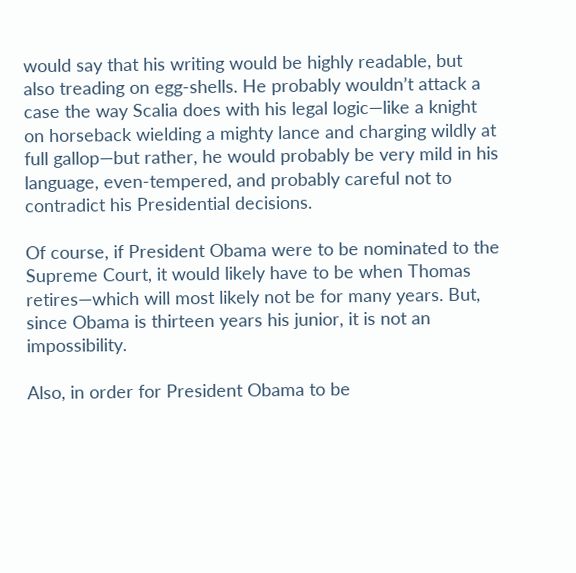would say that his writing would be highly readable, but also treading on egg-shells. He probably wouldn’t attack a case the way Scalia does with his legal logic—like a knight on horseback wielding a mighty lance and charging wildly at full gallop—but rather, he would probably be very mild in his language, even-tempered, and probably careful not to contradict his Presidential decisions.

Of course, if President Obama were to be nominated to the Supreme Court, it would likely have to be when Thomas retires—which will most likely not be for many years. But, since Obama is thirteen years his junior, it is not an impossibility.

Also, in order for President Obama to be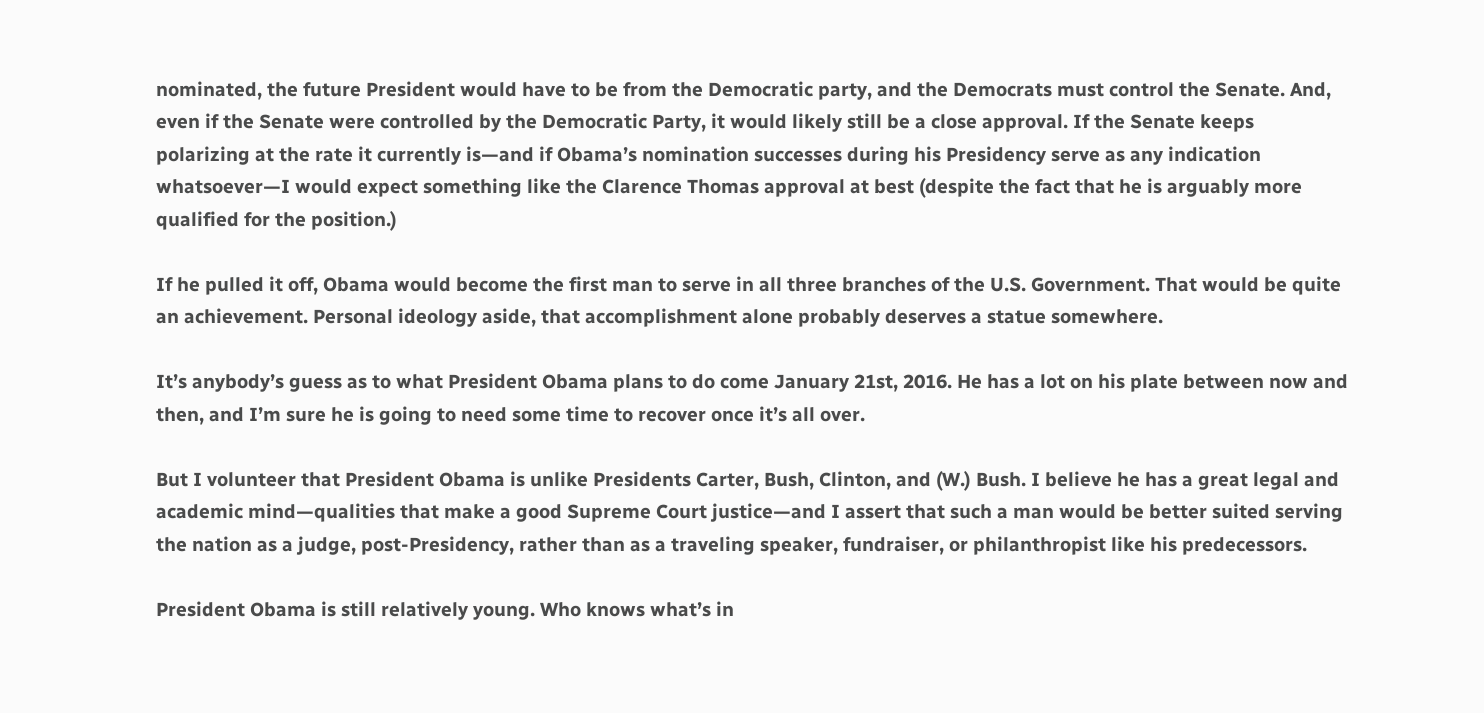nominated, the future President would have to be from the Democratic party, and the Democrats must control the Senate. And, even if the Senate were controlled by the Democratic Party, it would likely still be a close approval. If the Senate keeps polarizing at the rate it currently is—and if Obama’s nomination successes during his Presidency serve as any indication whatsoever—I would expect something like the Clarence Thomas approval at best (despite the fact that he is arguably more qualified for the position.)

If he pulled it off, Obama would become the first man to serve in all three branches of the U.S. Government. That would be quite an achievement. Personal ideology aside, that accomplishment alone probably deserves a statue somewhere.

It’s anybody’s guess as to what President Obama plans to do come January 21st, 2016. He has a lot on his plate between now and then, and I’m sure he is going to need some time to recover once it’s all over.

But I volunteer that President Obama is unlike Presidents Carter, Bush, Clinton, and (W.) Bush. I believe he has a great legal and academic mind—qualities that make a good Supreme Court justice—and I assert that such a man would be better suited serving the nation as a judge, post-Presidency, rather than as a traveling speaker, fundraiser, or philanthropist like his predecessors.

President Obama is still relatively young. Who knows what’s in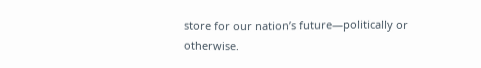store for our nation’s future—politically or otherwise.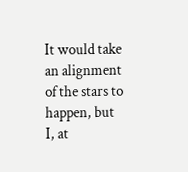It would take an alignment of the stars to happen, but I, at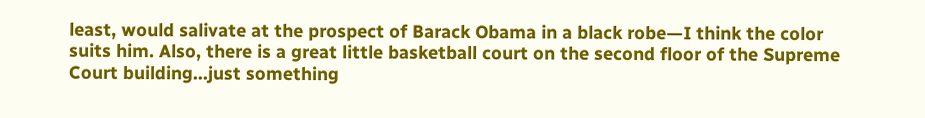least, would salivate at the prospect of Barack Obama in a black robe—I think the color suits him. Also, there is a great little basketball court on the second floor of the Supreme Court building…just something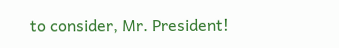to consider, Mr. President!